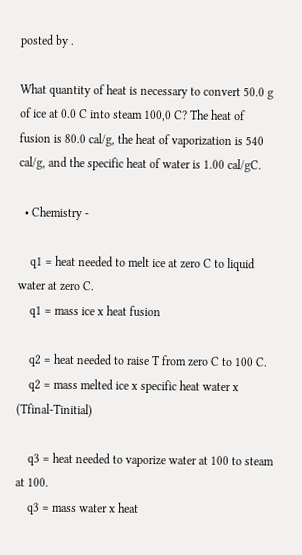posted by .

What quantity of heat is necessary to convert 50.0 g of ice at 0.0 C into steam 100,0 C? The heat of fusion is 80.0 cal/g, the heat of vaporization is 540 cal/g, and the specific heat of water is 1.00 cal/gC.

  • Chemistry -

    q1 = heat needed to melt ice at zero C to liquid water at zero C.
    q1 = mass ice x heat fusion

    q2 = heat needed to raise T from zero C to 100 C.
    q2 = mass melted ice x specific heat water x (Tfinal-Tinitial)

    q3 = heat needed to vaporize water at 100 to steam at 100.
    q3 = mass water x heat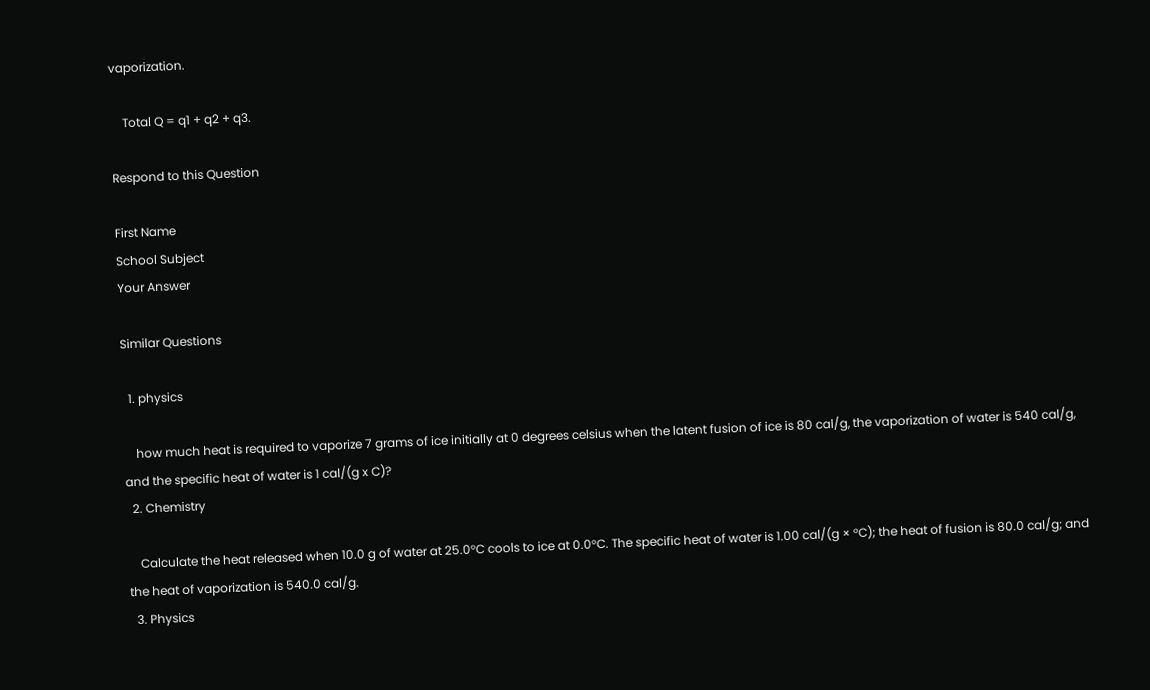vaporization.

    Total Q = q1 + q2 + q3.

Respond to this Question

First Name
School Subject
Your Answer

Similar Questions

  1. physics

    how much heat is required to vaporize 7 grams of ice initially at 0 degrees celsius when the latent fusion of ice is 80 cal/g, the vaporization of water is 540 cal/g, and the specific heat of water is 1 cal/(g x C)?
  2. Chemistry

    Calculate the heat released when 10.0 g of water at 25.0°C cools to ice at 0.0°C. The specific heat of water is 1.00 cal/(g × °C); the heat of fusion is 80.0 cal/g; and the heat of vaporization is 540.0 cal/g.
  3. Physics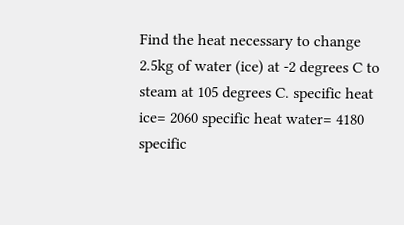Find the heat necessary to change 2.5kg of water (ice) at -2 degrees C to steam at 105 degrees C. specific heat ice= 2060 specific heat water= 4180 specific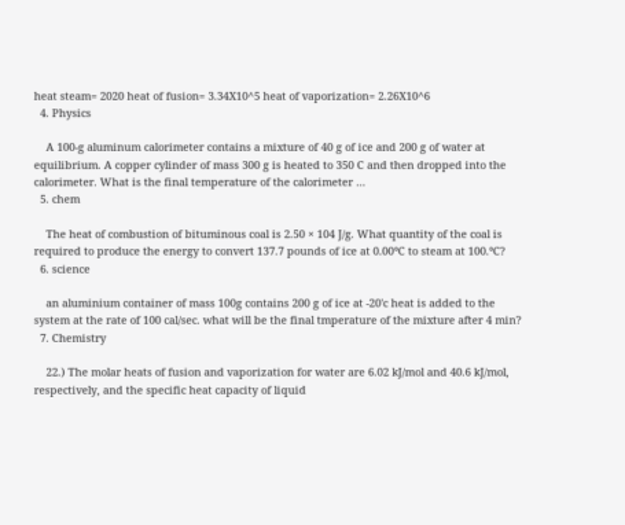heat steam= 2020 heat of fusion= 3.34X10^5 heat of vaporization= 2.26X10^6
  4. Physics

    A 100-g aluminum calorimeter contains a mixture of 40 g of ice and 200 g of water at equilibrium. A copper cylinder of mass 300 g is heated to 350 C and then dropped into the calorimeter. What is the final temperature of the calorimeter …
  5. chem

    The heat of combustion of bituminous coal is 2.50 × 104 J/g. What quantity of the coal is required to produce the energy to convert 137.7 pounds of ice at 0.00°C to steam at 100.°C?
  6. science

    an aluminium container of mass 100g contains 200 g of ice at -20'c heat is added to the system at the rate of 100 cal/sec. what will be the final tmperature of the mixture after 4 min?
  7. Chemistry

    22.) The molar heats of fusion and vaporization for water are 6.02 kJ/mol and 40.6 kJ/mol, respectively, and the specific heat capacity of liquid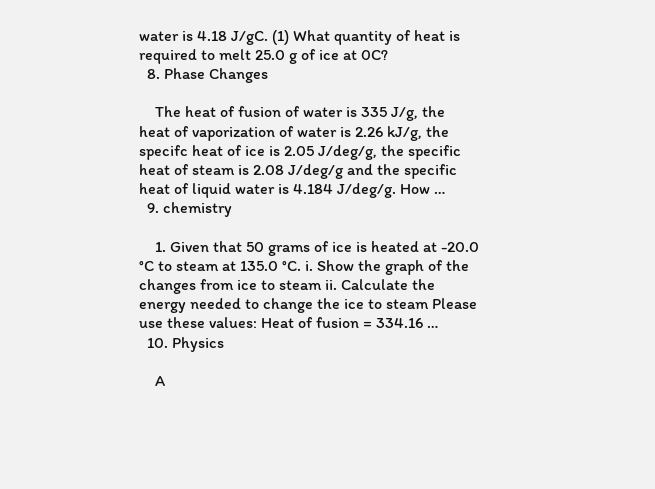water is 4.18 J/gC. (1) What quantity of heat is required to melt 25.0 g of ice at 0C?
  8. Phase Changes

    The heat of fusion of water is 335 J/g, the heat of vaporization of water is 2.26 kJ/g, the specifc heat of ice is 2.05 J/deg/g, the specific heat of steam is 2.08 J/deg/g and the specific heat of liquid water is 4.184 J/deg/g. How …
  9. chemistry

    1. Given that 50 grams of ice is heated at -20.0 °C to steam at 135.0 °C. i. Show the graph of the changes from ice to steam ii. Calculate the energy needed to change the ice to steam Please use these values: Heat of fusion = 334.16 …
  10. Physics

    A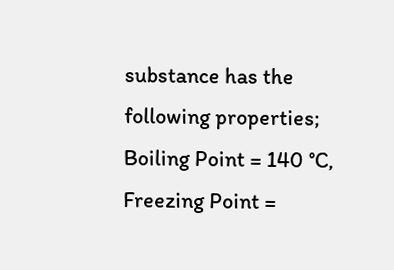substance has the following properties; Boiling Point = 140 °C, Freezing Point =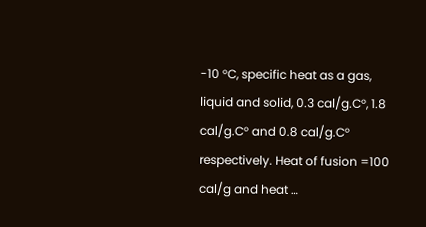-10 °C, specific heat as a gas, liquid and solid, 0.3 cal/g.C°, 1.8 cal/g.C° and 0.8 cal/g.C° respectively. Heat of fusion =100 cal/g and heat …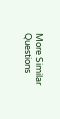More Similar Questions